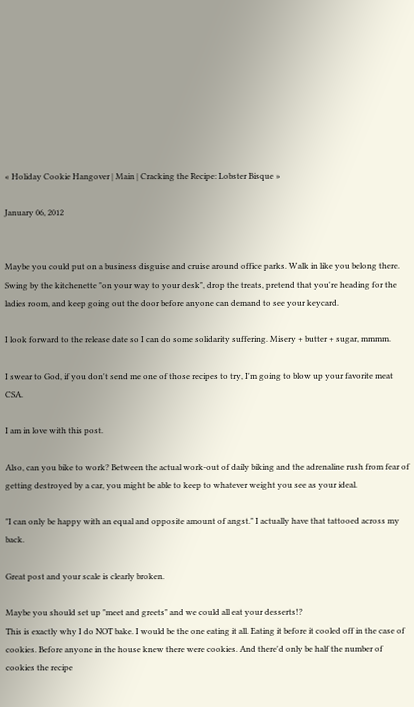« Holiday Cookie Hangover | Main | Cracking the Recipe: Lobster Bisque »

January 06, 2012


Maybe you could put on a business disguise and cruise around office parks. Walk in like you belong there. Swing by the kitchenette "on your way to your desk", drop the treats, pretend that you're heading for the ladies room, and keep going out the door before anyone can demand to see your keycard.

I look forward to the release date so I can do some solidarity suffering. Misery + butter + sugar, mmmm.

I swear to God, if you don't send me one of those recipes to try, I'm going to blow up your favorite meat CSA.

I am in love with this post.

Also, can you bike to work? Between the actual work-out of daily biking and the adrenaline rush from fear of getting destroyed by a car, you might be able to keep to whatever weight you see as your ideal.

"I can only be happy with an equal and opposite amount of angst." I actually have that tattooed across my back.

Great post and your scale is clearly broken.

Maybe you should set up "meet and greets" and we could all eat your desserts!?
This is exactly why I do NOT bake. I would be the one eating it all. Eating it before it cooled off in the case of cookies. Before anyone in the house knew there were cookies. And there'd only be half the number of cookies the recipe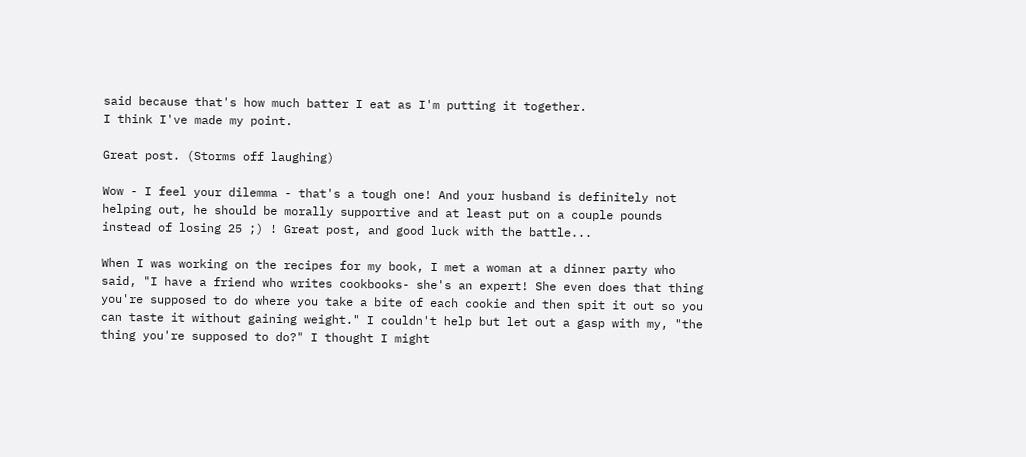said because that's how much batter I eat as I'm putting it together.
I think I've made my point.

Great post. (Storms off laughing)

Wow - I feel your dilemma - that's a tough one! And your husband is definitely not helping out, he should be morally supportive and at least put on a couple pounds instead of losing 25 ;) ! Great post, and good luck with the battle...

When I was working on the recipes for my book, I met a woman at a dinner party who said, "I have a friend who writes cookbooks- she's an expert! She even does that thing you're supposed to do where you take a bite of each cookie and then spit it out so you can taste it without gaining weight." I couldn't help but let out a gasp with my, "the thing you're supposed to do?" I thought I might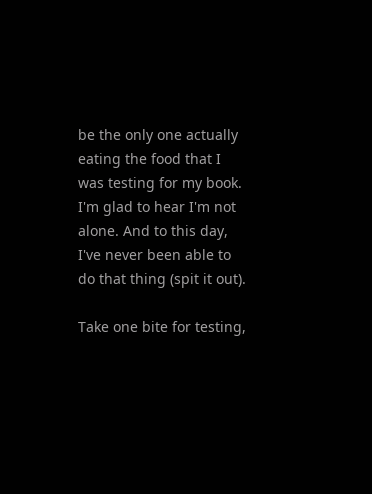be the only one actually eating the food that I was testing for my book. I'm glad to hear I'm not alone. And to this day, I've never been able to do that thing (spit it out).

Take one bite for testing,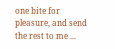one bite for pleasure, and send the rest to me ...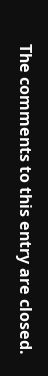The comments to this entry are closed.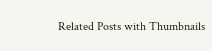Related Posts with Thumbnails